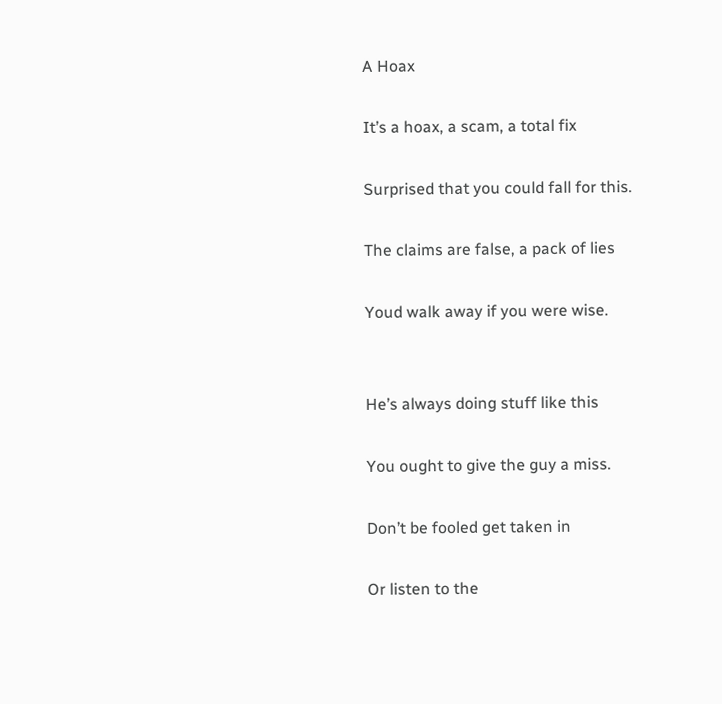A Hoax

It’s a hoax, a scam, a total fix

Surprised that you could fall for this.

The claims are false, a pack of lies

Youd walk away if you were wise.


He’s always doing stuff like this

You ought to give the guy a miss.

Don’t be fooled get taken in

Or listen to the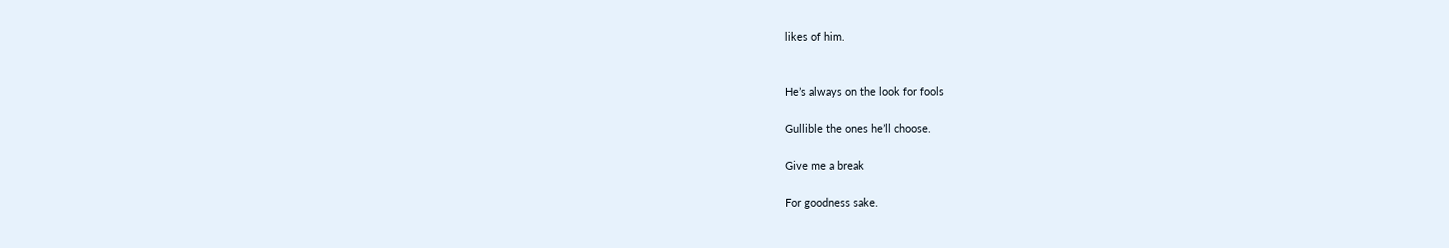likes of him.


He’s always on the look for fools

Gullible the ones he’ll choose.

Give me a break

For goodness sake.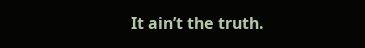It ain’t the truth.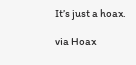It’s just a hoax.

via Hoax